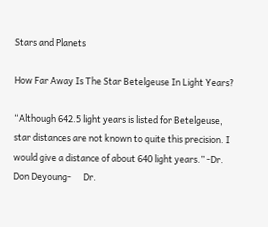Stars and Planets

How Far Away Is The Star Betelgeuse In Light Years?

“Although 642.5 light years is listed for Betelgeuse, star distances are not known to quite this precision. I would give a distance of about 640 light years.” -Dr. Don Deyoung-      Dr.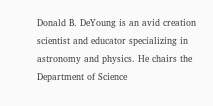Donald B. DeYoung is an avid creation scientist and educator specializing in astronomy and physics. He chairs the Department of Science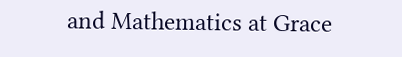and Mathematics at Grace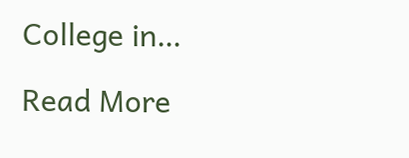College in…

Read More